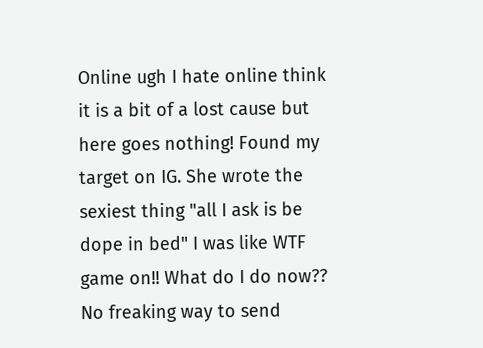Online ugh I hate online think it is a bit of a lost cause but here goes nothing! Found my target on IG. She wrote the sexiest thing "all I ask is be dope in bed" I was like WTF game on!! What do I do now?? No freaking way to send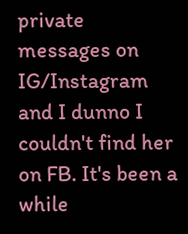private messages on IG/Instagram and I dunno I couldn't find her on FB. It's been a while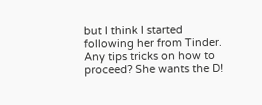but I think I started following her from Tinder. Any tips tricks on how to proceed? She wants the D!